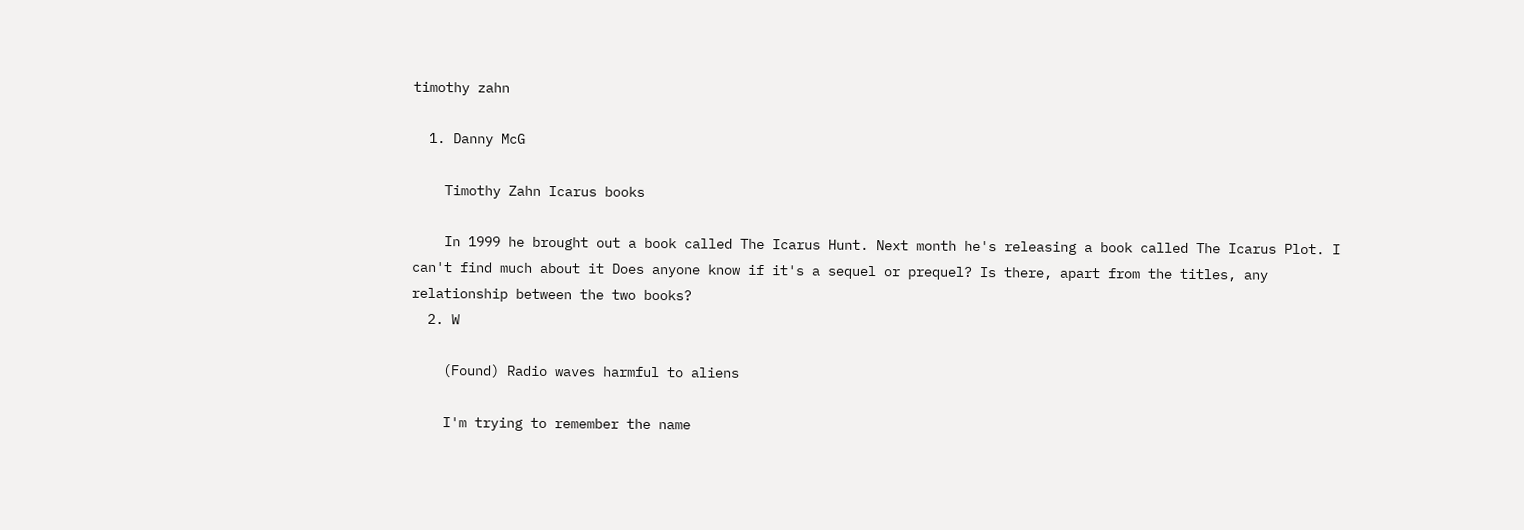timothy zahn

  1. Danny McG

    Timothy Zahn Icarus books

    In 1999 he brought out a book called The Icarus Hunt. Next month he's releasing a book called The Icarus Plot. I can't find much about it Does anyone know if it's a sequel or prequel? Is there, apart from the titles, any relationship between the two books?
  2. W

    (Found) Radio waves harmful to aliens

    I'm trying to remember the name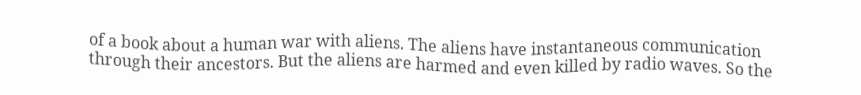of a book about a human war with aliens. The aliens have instantaneous communication through their ancestors. But the aliens are harmed and even killed by radio waves. So the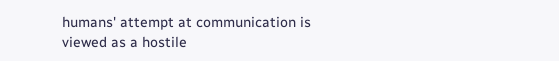humans' attempt at communication is viewed as a hostile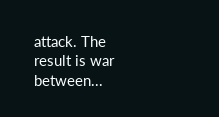attack. The result is war between...